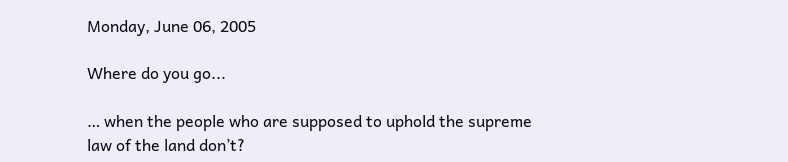Monday, June 06, 2005

Where do you go...

… when the people who are supposed to uphold the supreme law of the land don’t?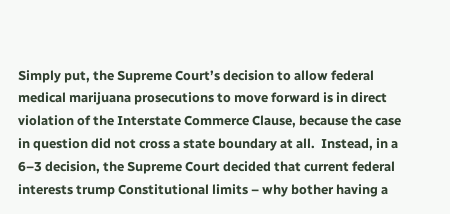Simply put, the Supreme Court’s decision to allow federal medical marijuana prosecutions to move forward is in direct violation of the Interstate Commerce Clause, because the case in question did not cross a state boundary at all.  Instead, in a 6–3 decision, the Supreme Court decided that current federal interests trump Constitutional limits – why bother having a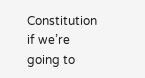Constitution if we’re going to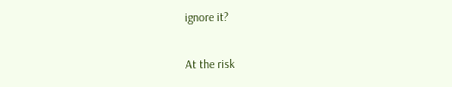ignore it?

At the risk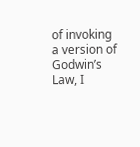of invoking a version of Godwin’s Law, I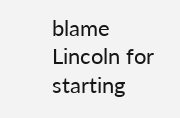blame Lincoln for starting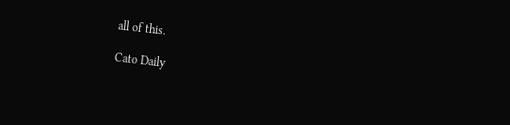all of this.

Cato Daily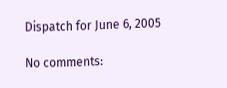Dispatch for June 6, 2005

No comments: